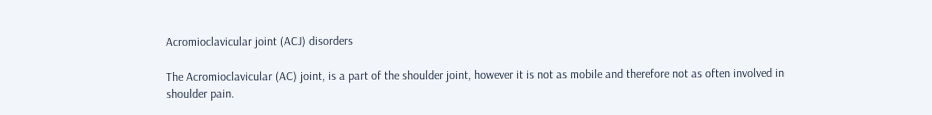Acromioclavicular joint (ACJ) disorders

The Acromioclavicular (AC) joint, is a part of the shoulder joint, however it is not as mobile and therefore not as often involved in shoulder pain.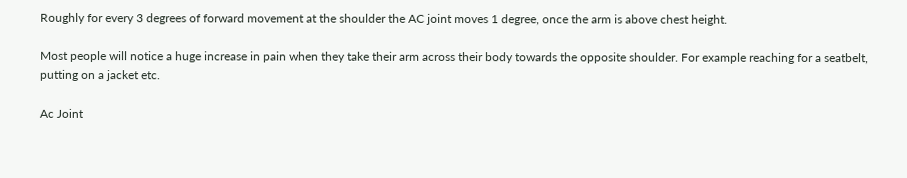Roughly for every 3 degrees of forward movement at the shoulder the AC joint moves 1 degree, once the arm is above chest height.

Most people will notice a huge increase in pain when they take their arm across their body towards the opposite shoulder. For example reaching for a seatbelt, putting on a jacket etc.

Ac Joint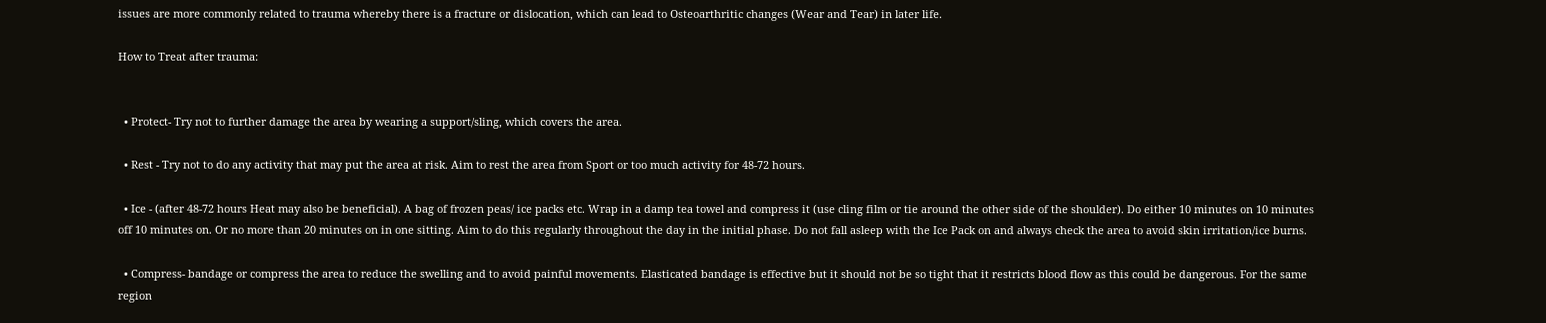issues are more commonly related to trauma whereby there is a fracture or dislocation, which can lead to Osteoarthritic changes (Wear and Tear) in later life.

How to Treat after trauma:


  • Protect- Try not to further damage the area by wearing a support/sling, which covers the area.

  • Rest - Try not to do any activity that may put the area at risk. Aim to rest the area from Sport or too much activity for 48-72 hours.

  • Ice - (after 48-72 hours Heat may also be beneficial). A bag of frozen peas/ ice packs etc. Wrap in a damp tea towel and compress it (use cling film or tie around the other side of the shoulder). Do either 10 minutes on 10 minutes off 10 minutes on. Or no more than 20 minutes on in one sitting. Aim to do this regularly throughout the day in the initial phase. Do not fall asleep with the Ice Pack on and always check the area to avoid skin irritation/ice burns.

  • Compress- bandage or compress the area to reduce the swelling and to avoid painful movements. Elasticated bandage is effective but it should not be so tight that it restricts blood flow as this could be dangerous. For the same region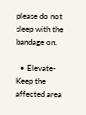please do not sleep with the bandage on.

  • Elevate- Keep the affected area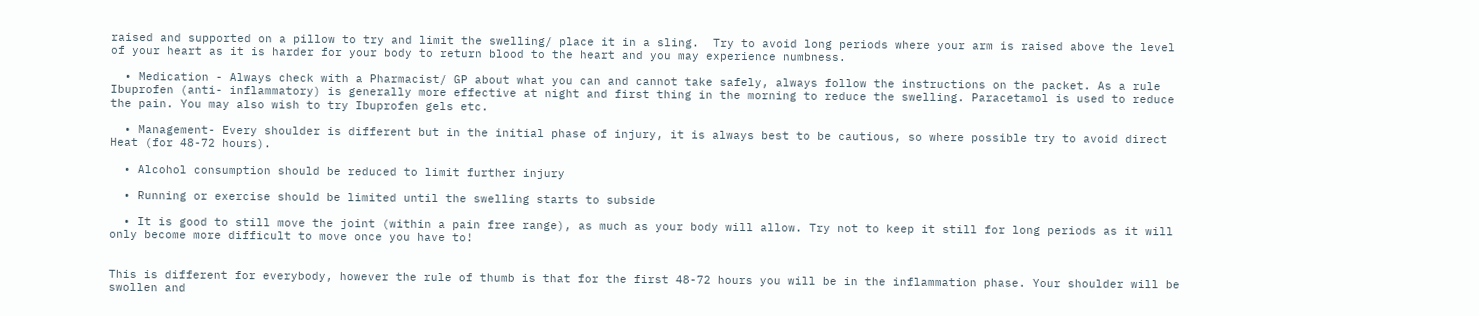raised and supported on a pillow to try and limit the swelling/ place it in a sling.  Try to avoid long periods where your arm is raised above the level of your heart as it is harder for your body to return blood to the heart and you may experience numbness.

  • Medication - Always check with a Pharmacist/ GP about what you can and cannot take safely, always follow the instructions on the packet. As a rule Ibuprofen (anti- inflammatory) is generally more effective at night and first thing in the morning to reduce the swelling. Paracetamol is used to reduce the pain. You may also wish to try Ibuprofen gels etc.

  • Management- Every shoulder is different but in the initial phase of injury, it is always best to be cautious, so where possible try to avoid direct Heat (for 48-72 hours).

  • Alcohol consumption should be reduced to limit further injury

  • Running or exercise should be limited until the swelling starts to subside

  • It is good to still move the joint (within a pain free range), as much as your body will allow. Try not to keep it still for long periods as it will only become more difficult to move once you have to!


This is different for everybody, however the rule of thumb is that for the first 48-72 hours you will be in the inflammation phase. Your shoulder will be swollen and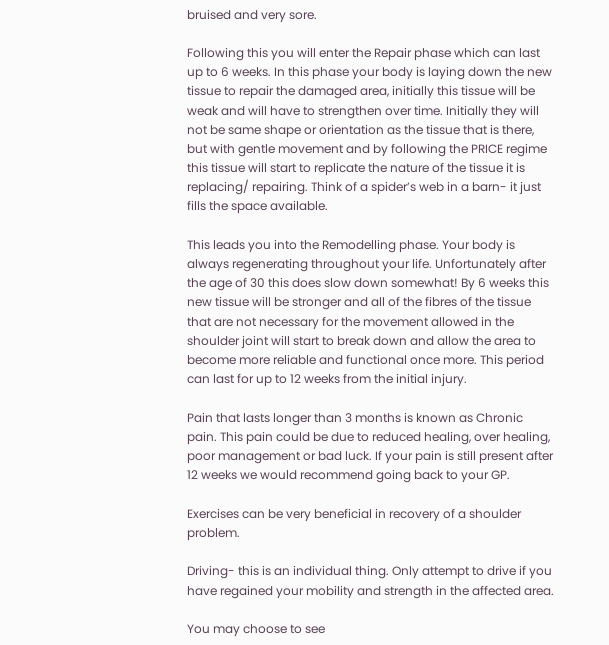bruised and very sore.

Following this you will enter the Repair phase which can last up to 6 weeks. In this phase your body is laying down the new tissue to repair the damaged area, initially this tissue will be weak and will have to strengthen over time. Initially they will not be same shape or orientation as the tissue that is there, but with gentle movement and by following the PRICE regime this tissue will start to replicate the nature of the tissue it is replacing/ repairing. Think of a spider’s web in a barn- it just fills the space available.

This leads you into the Remodelling phase. Your body is always regenerating throughout your life. Unfortunately after the age of 30 this does slow down somewhat! By 6 weeks this new tissue will be stronger and all of the fibres of the tissue that are not necessary for the movement allowed in the shoulder joint will start to break down and allow the area to become more reliable and functional once more. This period can last for up to 12 weeks from the initial injury.

Pain that lasts longer than 3 months is known as Chronic pain. This pain could be due to reduced healing, over healing, poor management or bad luck. If your pain is still present after 12 weeks we would recommend going back to your GP.

Exercises can be very beneficial in recovery of a shoulder problem.

Driving- this is an individual thing. Only attempt to drive if you have regained your mobility and strength in the affected area.

You may choose to see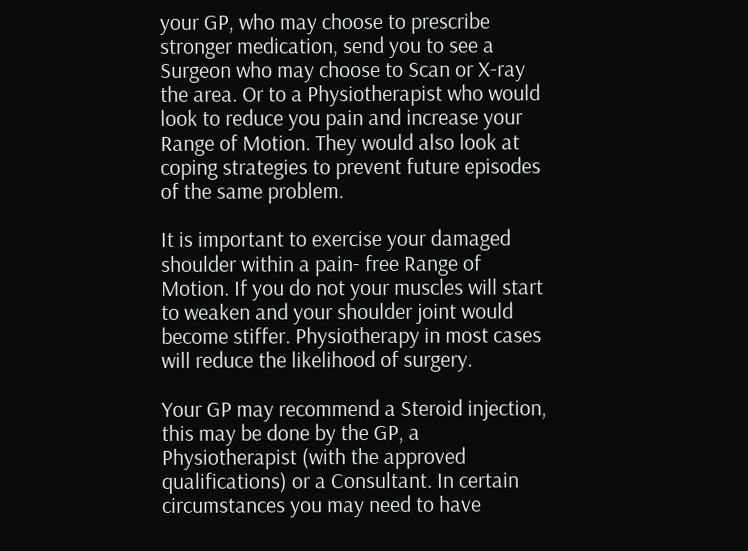your GP, who may choose to prescribe stronger medication, send you to see a Surgeon who may choose to Scan or X-ray the area. Or to a Physiotherapist who would look to reduce you pain and increase your Range of Motion. They would also look at coping strategies to prevent future episodes of the same problem.

It is important to exercise your damaged shoulder within a pain- free Range of Motion. If you do not your muscles will start to weaken and your shoulder joint would become stiffer. Physiotherapy in most cases will reduce the likelihood of surgery.

Your GP may recommend a Steroid injection, this may be done by the GP, a Physiotherapist (with the approved qualifications) or a Consultant. In certain circumstances you may need to have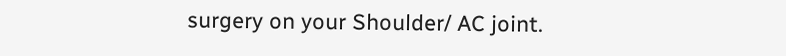surgery on your Shoulder/ AC joint.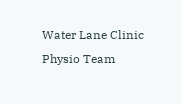Water Lane Clinic Physio Team